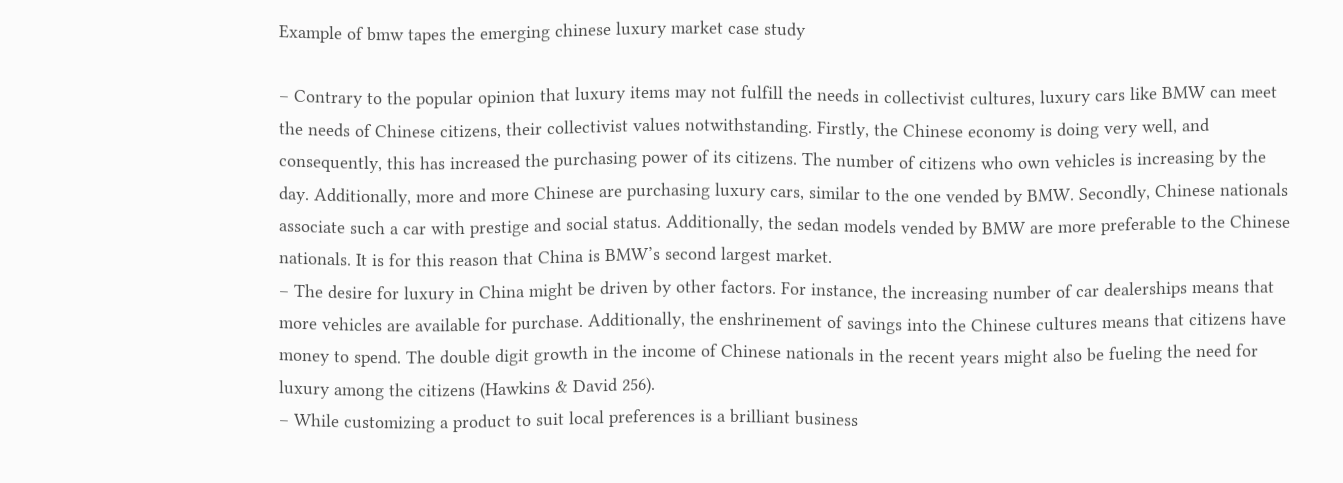Example of bmw tapes the emerging chinese luxury market case study

– Contrary to the popular opinion that luxury items may not fulfill the needs in collectivist cultures, luxury cars like BMW can meet the needs of Chinese citizens, their collectivist values notwithstanding. Firstly, the Chinese economy is doing very well, and consequently, this has increased the purchasing power of its citizens. The number of citizens who own vehicles is increasing by the day. Additionally, more and more Chinese are purchasing luxury cars, similar to the one vended by BMW. Secondly, Chinese nationals associate such a car with prestige and social status. Additionally, the sedan models vended by BMW are more preferable to the Chinese nationals. It is for this reason that China is BMW’s second largest market.
– The desire for luxury in China might be driven by other factors. For instance, the increasing number of car dealerships means that more vehicles are available for purchase. Additionally, the enshrinement of savings into the Chinese cultures means that citizens have money to spend. The double digit growth in the income of Chinese nationals in the recent years might also be fueling the need for luxury among the citizens (Hawkins & David 256).
– While customizing a product to suit local preferences is a brilliant business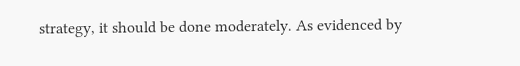strategy, it should be done moderately. As evidenced by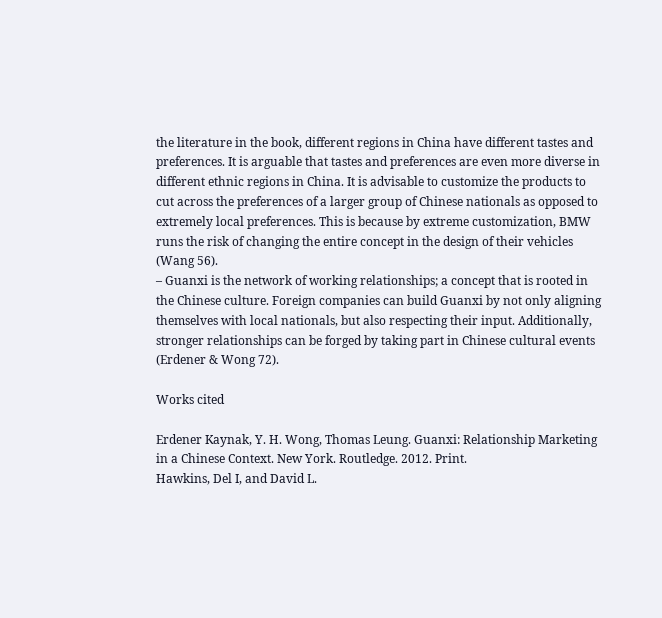the literature in the book, different regions in China have different tastes and preferences. It is arguable that tastes and preferences are even more diverse in different ethnic regions in China. It is advisable to customize the products to cut across the preferences of a larger group of Chinese nationals as opposed to extremely local preferences. This is because by extreme customization, BMW runs the risk of changing the entire concept in the design of their vehicles (Wang 56).
– Guanxi is the network of working relationships; a concept that is rooted in the Chinese culture. Foreign companies can build Guanxi by not only aligning themselves with local nationals, but also respecting their input. Additionally, stronger relationships can be forged by taking part in Chinese cultural events (Erdener & Wong 72).

Works cited

Erdener Kaynak, Y. H. Wong, Thomas Leung. Guanxi: Relationship Marketing in a Chinese Context. New York. Routledge. 2012. Print.
Hawkins, Del I, and David L.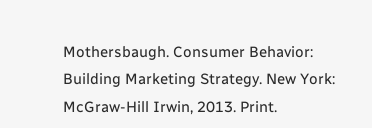Mothersbaugh. Consumer Behavior: Building Marketing Strategy. New York: McGraw-Hill Irwin, 2013. Print.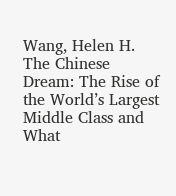Wang, Helen H. The Chinese Dream: The Rise of the World’s Largest Middle Class and What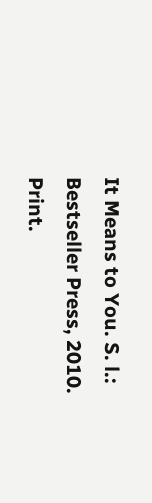It Means to You. S. l.: Bestseller Press, 2010. Print.